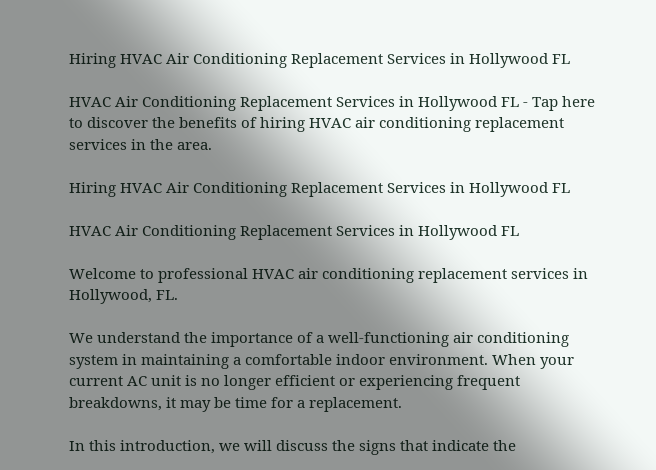Hiring HVAC Air Conditioning Replacement Services in Hollywood FL

HVAC Air Conditioning Replacement Services in Hollywood FL - Tap here to discover the benefits of hiring HVAC air conditioning replacement services in the area.

Hiring HVAC Air Conditioning Replacement Services in Hollywood FL

HVAC Air Conditioning Replacement Services in Hollywood FL

Welcome to professional HVAC air conditioning replacement services in Hollywood, FL.

We understand the importance of a well-functioning air conditioning system in maintaining a comfortable indoor environment. When your current AC unit is no longer efficient or experiencing frequent breakdowns, it may be time for a replacement.

In this introduction, we will discuss the signs that indicate the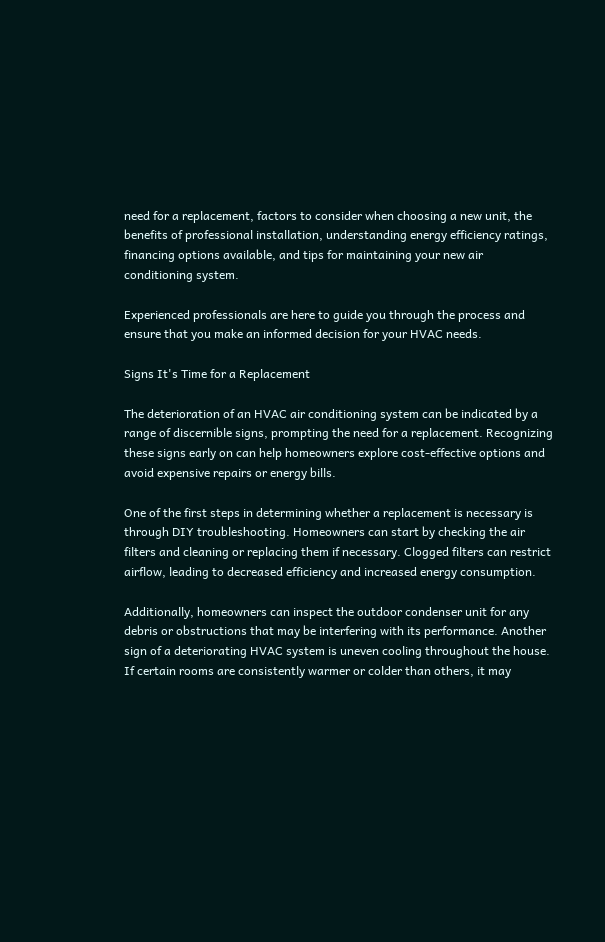need for a replacement, factors to consider when choosing a new unit, the benefits of professional installation, understanding energy efficiency ratings, financing options available, and tips for maintaining your new air conditioning system.

Experienced professionals are here to guide you through the process and ensure that you make an informed decision for your HVAC needs.

Signs It's Time for a Replacement

The deterioration of an HVAC air conditioning system can be indicated by a range of discernible signs, prompting the need for a replacement. Recognizing these signs early on can help homeowners explore cost-effective options and avoid expensive repairs or energy bills.

One of the first steps in determining whether a replacement is necessary is through DIY troubleshooting. Homeowners can start by checking the air filters and cleaning or replacing them if necessary. Clogged filters can restrict airflow, leading to decreased efficiency and increased energy consumption.

Additionally, homeowners can inspect the outdoor condenser unit for any debris or obstructions that may be interfering with its performance. Another sign of a deteriorating HVAC system is uneven cooling throughout the house. If certain rooms are consistently warmer or colder than others, it may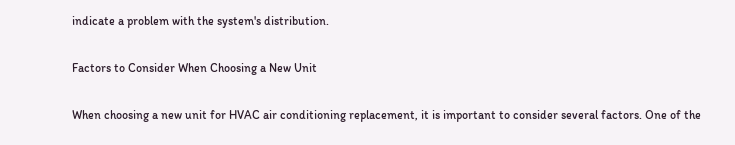indicate a problem with the system's distribution.

Factors to Consider When Choosing a New Unit

When choosing a new unit for HVAC air conditioning replacement, it is important to consider several factors. One of the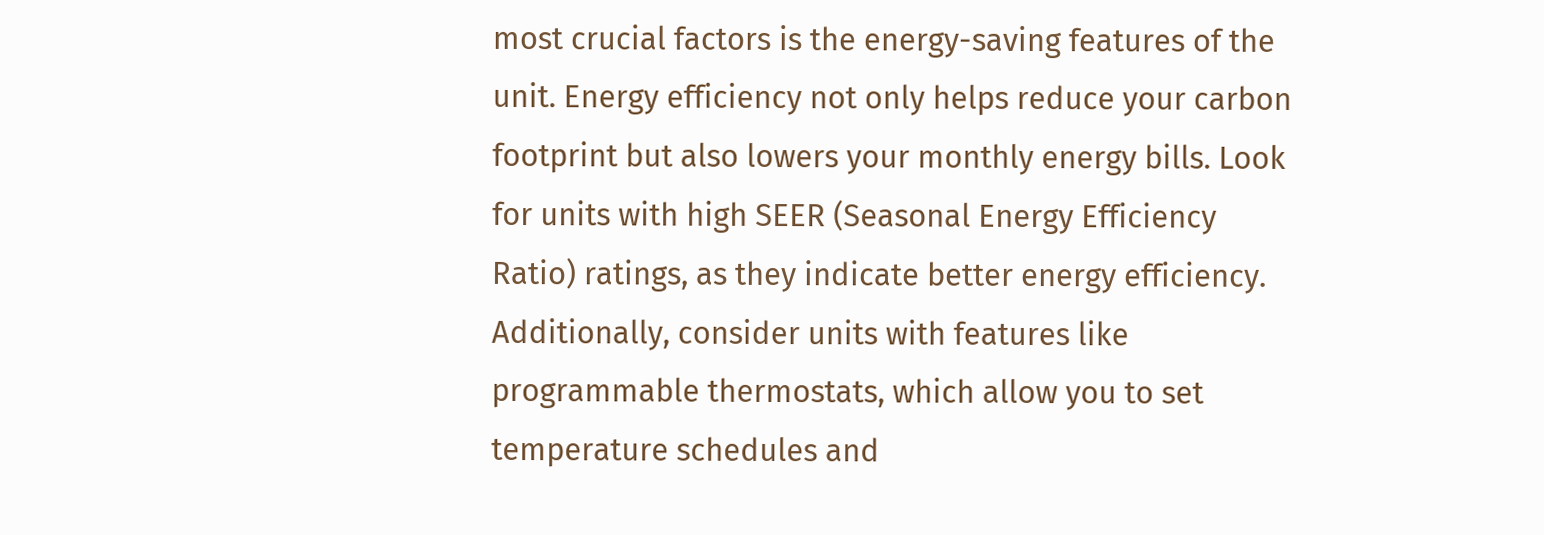most crucial factors is the energy-saving features of the unit. Energy efficiency not only helps reduce your carbon footprint but also lowers your monthly energy bills. Look for units with high SEER (Seasonal Energy Efficiency Ratio) ratings, as they indicate better energy efficiency. Additionally, consider units with features like programmable thermostats, which allow you to set temperature schedules and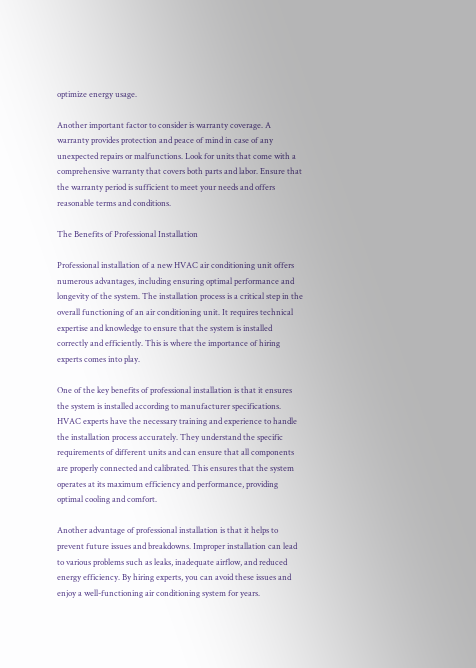optimize energy usage.

Another important factor to consider is warranty coverage. A warranty provides protection and peace of mind in case of any unexpected repairs or malfunctions. Look for units that come with a comprehensive warranty that covers both parts and labor. Ensure that the warranty period is sufficient to meet your needs and offers reasonable terms and conditions.

The Benefits of Professional Installation

Professional installation of a new HVAC air conditioning unit offers numerous advantages, including ensuring optimal performance and longevity of the system. The installation process is a critical step in the overall functioning of an air conditioning unit. It requires technical expertise and knowledge to ensure that the system is installed correctly and efficiently. This is where the importance of hiring experts comes into play.

One of the key benefits of professional installation is that it ensures the system is installed according to manufacturer specifications. HVAC experts have the necessary training and experience to handle the installation process accurately. They understand the specific requirements of different units and can ensure that all components are properly connected and calibrated. This ensures that the system operates at its maximum efficiency and performance, providing optimal cooling and comfort.

Another advantage of professional installation is that it helps to prevent future issues and breakdowns. Improper installation can lead to various problems such as leaks, inadequate airflow, and reduced energy efficiency. By hiring experts, you can avoid these issues and enjoy a well-functioning air conditioning system for years.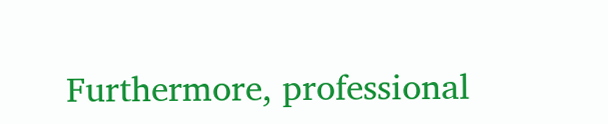Furthermore, professional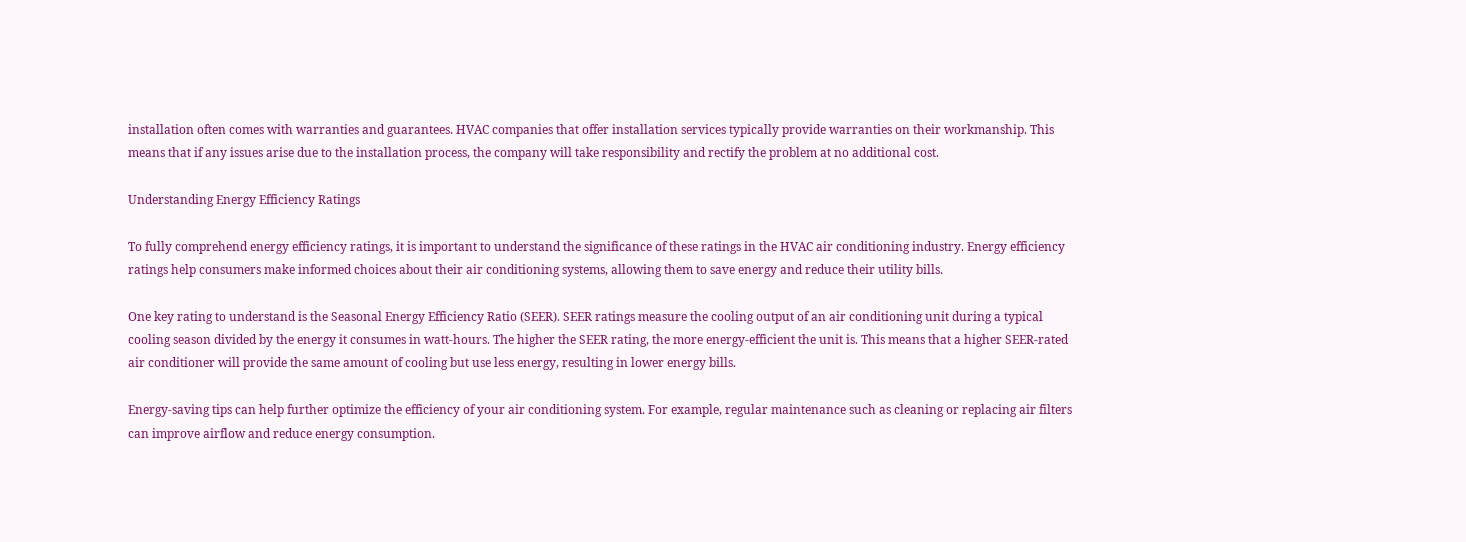installation often comes with warranties and guarantees. HVAC companies that offer installation services typically provide warranties on their workmanship. This means that if any issues arise due to the installation process, the company will take responsibility and rectify the problem at no additional cost.

Understanding Energy Efficiency Ratings

To fully comprehend energy efficiency ratings, it is important to understand the significance of these ratings in the HVAC air conditioning industry. Energy efficiency ratings help consumers make informed choices about their air conditioning systems, allowing them to save energy and reduce their utility bills.

One key rating to understand is the Seasonal Energy Efficiency Ratio (SEER). SEER ratings measure the cooling output of an air conditioning unit during a typical cooling season divided by the energy it consumes in watt-hours. The higher the SEER rating, the more energy-efficient the unit is. This means that a higher SEER-rated air conditioner will provide the same amount of cooling but use less energy, resulting in lower energy bills.

Energy-saving tips can help further optimize the efficiency of your air conditioning system. For example, regular maintenance such as cleaning or replacing air filters can improve airflow and reduce energy consumption.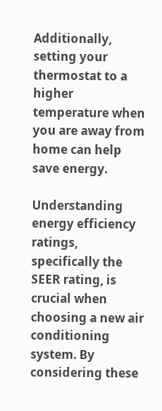Additionally, setting your thermostat to a higher temperature when you are away from home can help save energy.

Understanding energy efficiency ratings, specifically the SEER rating, is crucial when choosing a new air conditioning system. By considering these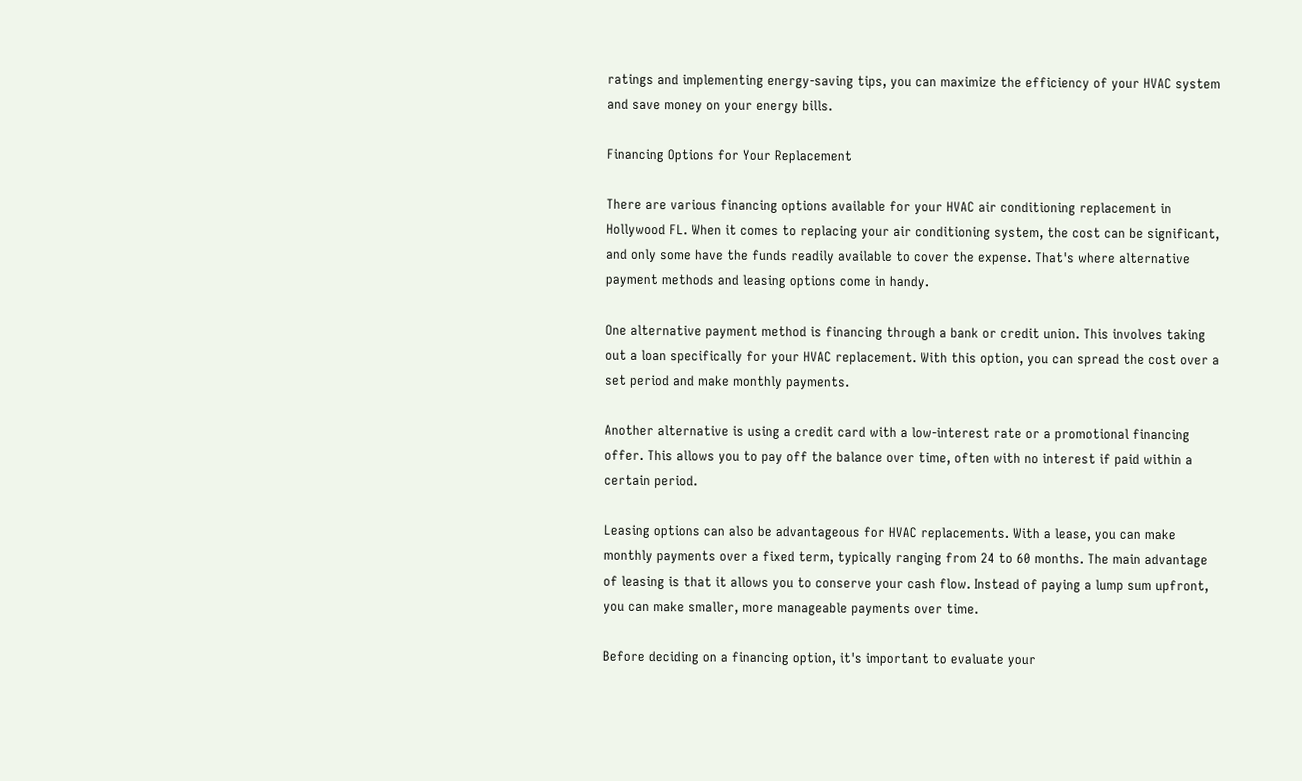ratings and implementing energy-saving tips, you can maximize the efficiency of your HVAC system and save money on your energy bills.

Financing Options for Your Replacement

There are various financing options available for your HVAC air conditioning replacement in Hollywood FL. When it comes to replacing your air conditioning system, the cost can be significant, and only some have the funds readily available to cover the expense. That's where alternative payment methods and leasing options come in handy.

One alternative payment method is financing through a bank or credit union. This involves taking out a loan specifically for your HVAC replacement. With this option, you can spread the cost over a set period and make monthly payments.

Another alternative is using a credit card with a low-interest rate or a promotional financing offer. This allows you to pay off the balance over time, often with no interest if paid within a certain period.

Leasing options can also be advantageous for HVAC replacements. With a lease, you can make monthly payments over a fixed term, typically ranging from 24 to 60 months. The main advantage of leasing is that it allows you to conserve your cash flow. Instead of paying a lump sum upfront, you can make smaller, more manageable payments over time.

Before deciding on a financing option, it's important to evaluate your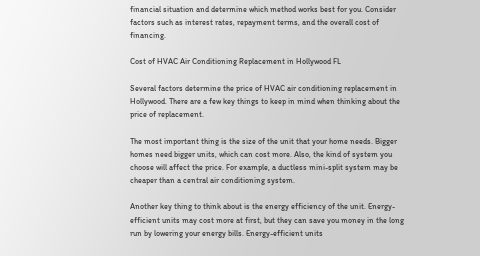financial situation and determine which method works best for you. Consider factors such as interest rates, repayment terms, and the overall cost of financing.

Cost of HVAC Air Conditioning Replacement in Hollywood FL

Several factors determine the price of HVAC air conditioning replacement in Hollywood. There are a few key things to keep in mind when thinking about the price of replacement.

The most important thing is the size of the unit that your home needs. Bigger homes need bigger units, which can cost more. Also, the kind of system you choose will affect the price. For example, a ductless mini-split system may be cheaper than a central air conditioning system.

Another key thing to think about is the energy efficiency of the unit. Energy-efficient units may cost more at first, but they can save you money in the long run by lowering your energy bills. Energy-efficient units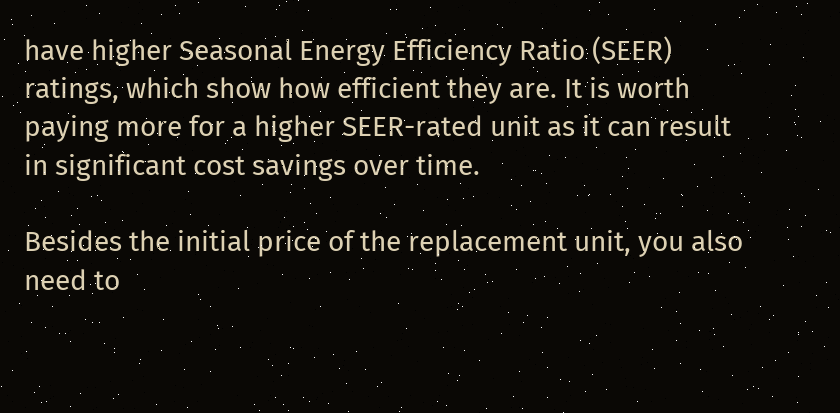have higher Seasonal Energy Efficiency Ratio (SEER) ratings, which show how efficient they are. It is worth paying more for a higher SEER-rated unit as it can result in significant cost savings over time.

Besides the initial price of the replacement unit, you also need to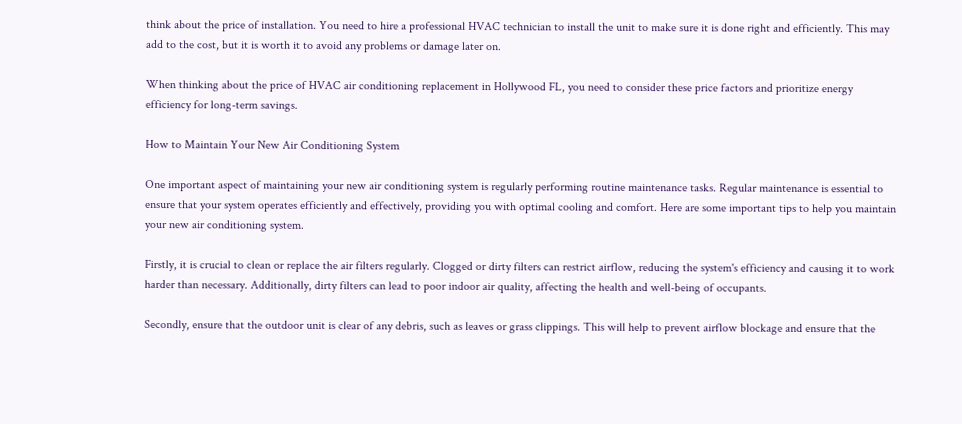think about the price of installation. You need to hire a professional HVAC technician to install the unit to make sure it is done right and efficiently. This may add to the cost, but it is worth it to avoid any problems or damage later on.

When thinking about the price of HVAC air conditioning replacement in Hollywood FL, you need to consider these price factors and prioritize energy efficiency for long-term savings.

How to Maintain Your New Air Conditioning System

One important aspect of maintaining your new air conditioning system is regularly performing routine maintenance tasks. Regular maintenance is essential to ensure that your system operates efficiently and effectively, providing you with optimal cooling and comfort. Here are some important tips to help you maintain your new air conditioning system.

Firstly, it is crucial to clean or replace the air filters regularly. Clogged or dirty filters can restrict airflow, reducing the system's efficiency and causing it to work harder than necessary. Additionally, dirty filters can lead to poor indoor air quality, affecting the health and well-being of occupants.

Secondly, ensure that the outdoor unit is clear of any debris, such as leaves or grass clippings. This will help to prevent airflow blockage and ensure that the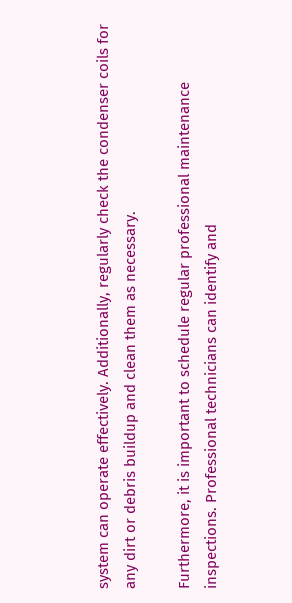system can operate effectively. Additionally, regularly check the condenser coils for any dirt or debris buildup and clean them as necessary.

Furthermore, it is important to schedule regular professional maintenance inspections. Professional technicians can identify and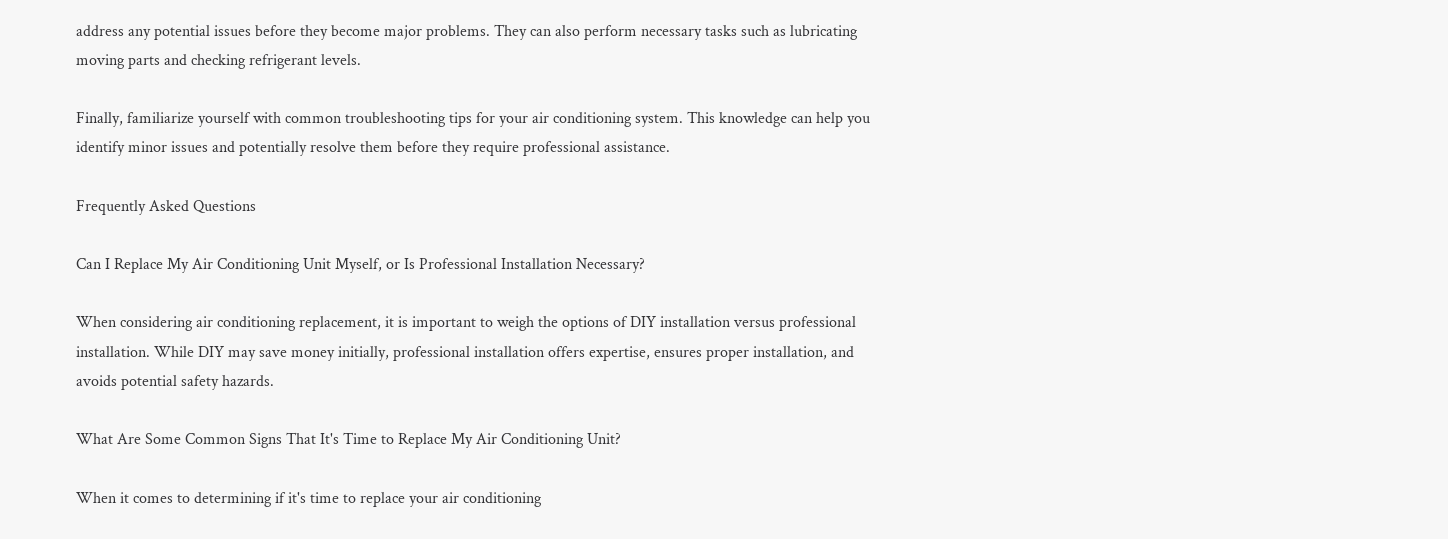address any potential issues before they become major problems. They can also perform necessary tasks such as lubricating moving parts and checking refrigerant levels.

Finally, familiarize yourself with common troubleshooting tips for your air conditioning system. This knowledge can help you identify minor issues and potentially resolve them before they require professional assistance.

Frequently Asked Questions

Can I Replace My Air Conditioning Unit Myself, or Is Professional Installation Necessary?

When considering air conditioning replacement, it is important to weigh the options of DIY installation versus professional installation. While DIY may save money initially, professional installation offers expertise, ensures proper installation, and avoids potential safety hazards.

What Are Some Common Signs That It's Time to Replace My Air Conditioning Unit?

When it comes to determining if it's time to replace your air conditioning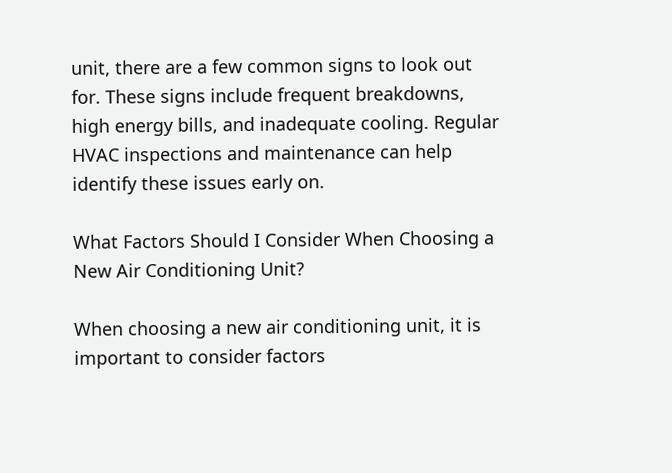unit, there are a few common signs to look out for. These signs include frequent breakdowns, high energy bills, and inadequate cooling. Regular HVAC inspections and maintenance can help identify these issues early on.

What Factors Should I Consider When Choosing a New Air Conditioning Unit?

When choosing a new air conditioning unit, it is important to consider factors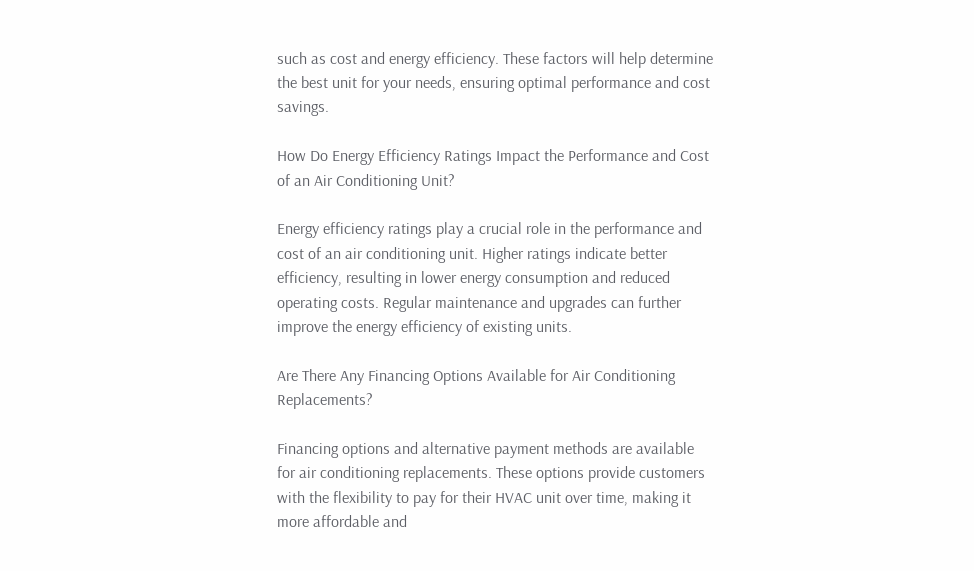such as cost and energy efficiency. These factors will help determine the best unit for your needs, ensuring optimal performance and cost savings.

How Do Energy Efficiency Ratings Impact the Performance and Cost of an Air Conditioning Unit?

Energy efficiency ratings play a crucial role in the performance and cost of an air conditioning unit. Higher ratings indicate better efficiency, resulting in lower energy consumption and reduced operating costs. Regular maintenance and upgrades can further improve the energy efficiency of existing units.

Are There Any Financing Options Available for Air Conditioning Replacements?

Financing options and alternative payment methods are available for air conditioning replacements. These options provide customers with the flexibility to pay for their HVAC unit over time, making it more affordable and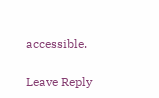accessible.

Leave Reply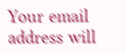Your email address will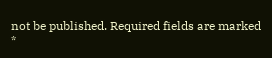not be published. Required fields are marked *